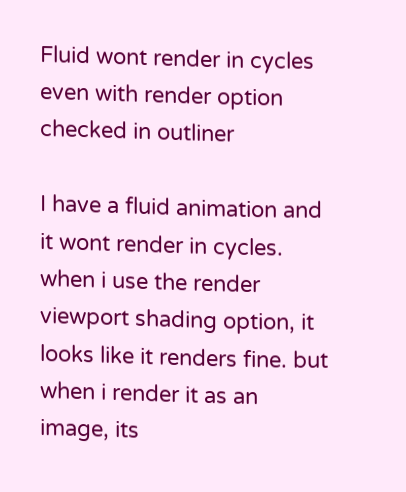Fluid wont render in cycles even with render option checked in outliner

I have a fluid animation and it wont render in cycles. when i use the render viewport shading option, it looks like it renders fine. but when i render it as an image, its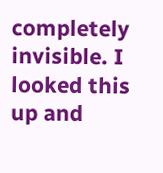completely invisible. I looked this up and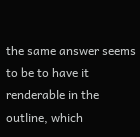the same answer seems to be to have it renderable in the outline, which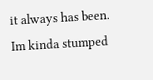it always has been. Im kinda stumped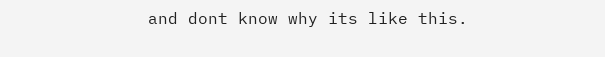and dont know why its like this.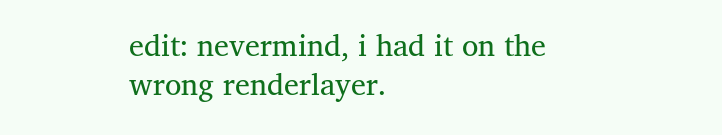edit: nevermind, i had it on the wrong renderlayer.